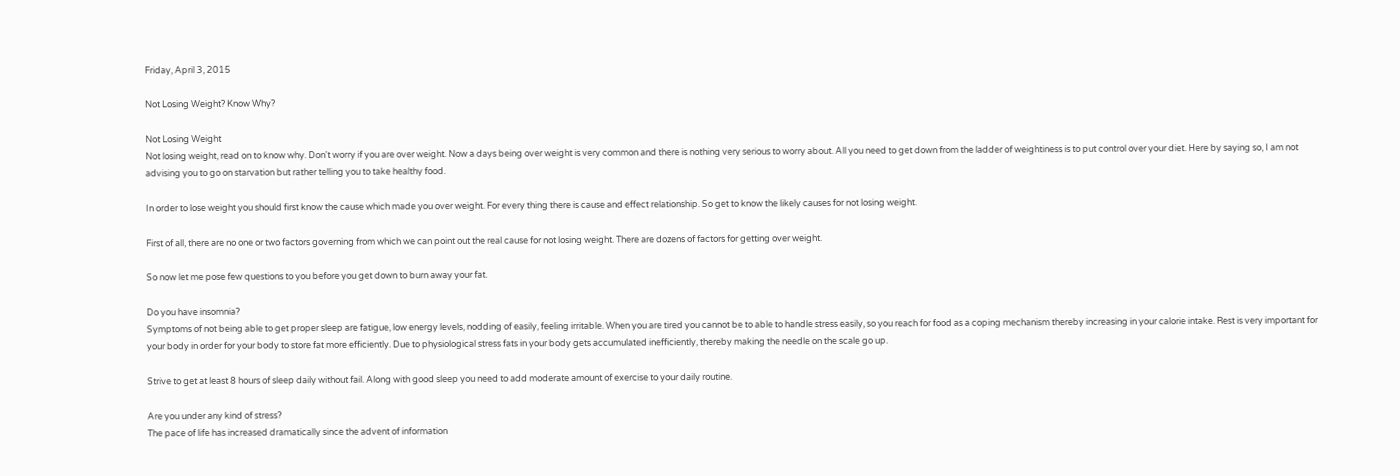Friday, April 3, 2015

Not Losing Weight? Know Why?

Not Losing Weight
Not losing weight, read on to know why. Don't worry if you are over weight. Now a days being over weight is very common and there is nothing very serious to worry about. All you need to get down from the ladder of weightiness is to put control over your diet. Here by saying so, I am not advising you to go on starvation but rather telling you to take healthy food.

In order to lose weight you should first know the cause which made you over weight. For every thing there is cause and effect relationship. So get to know the likely causes for not losing weight.

First of all, there are no one or two factors governing from which we can point out the real cause for not losing weight. There are dozens of factors for getting over weight.

So now let me pose few questions to you before you get down to burn away your fat.

Do you have insomnia?
Symptoms of not being able to get proper sleep are fatigue, low energy levels, nodding of easily, feeling irritable. When you are tired you cannot be to able to handle stress easily, so you reach for food as a coping mechanism thereby increasing in your calorie intake. Rest is very important for your body in order for your body to store fat more efficiently. Due to physiological stress fats in your body gets accumulated inefficiently, thereby making the needle on the scale go up.

Strive to get at least 8 hours of sleep daily without fail. Along with good sleep you need to add moderate amount of exercise to your daily routine.

Are you under any kind of stress?
The pace of life has increased dramatically since the advent of information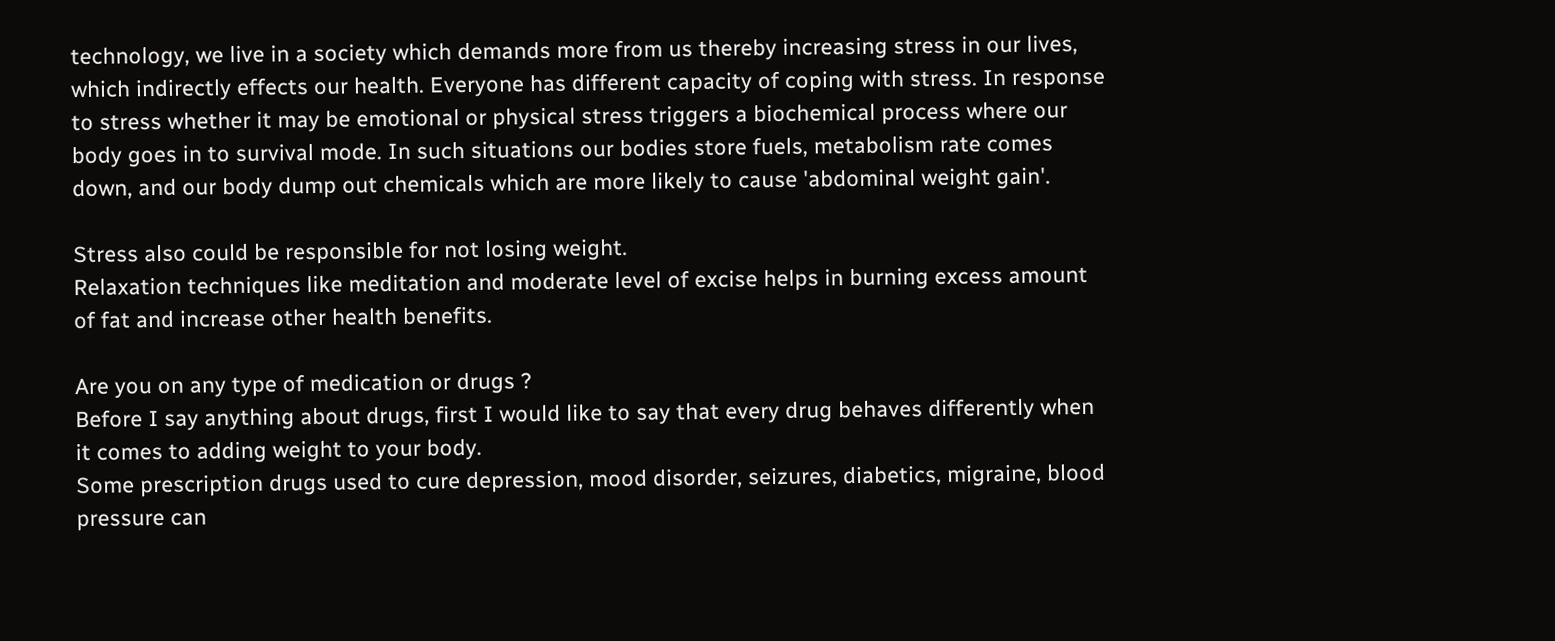technology, we live in a society which demands more from us thereby increasing stress in our lives, which indirectly effects our health. Everyone has different capacity of coping with stress. In response to stress whether it may be emotional or physical stress triggers a biochemical process where our body goes in to survival mode. In such situations our bodies store fuels, metabolism rate comes down, and our body dump out chemicals which are more likely to cause 'abdominal weight gain'.

Stress also could be responsible for not losing weight.
Relaxation techniques like meditation and moderate level of excise helps in burning excess amount of fat and increase other health benefits.

Are you on any type of medication or drugs ?
Before I say anything about drugs, first I would like to say that every drug behaves differently when it comes to adding weight to your body.
Some prescription drugs used to cure depression, mood disorder, seizures, diabetics, migraine, blood pressure can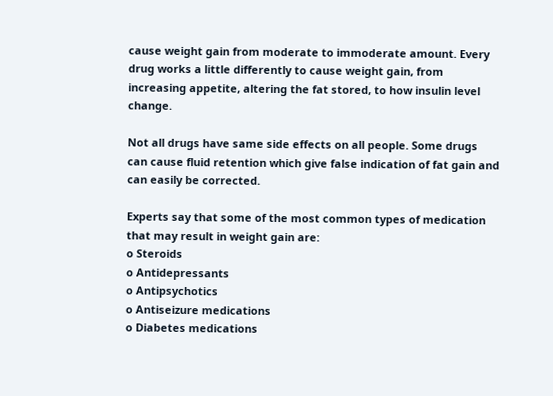cause weight gain from moderate to immoderate amount. Every drug works a little differently to cause weight gain, from increasing appetite, altering the fat stored, to how insulin level change.

Not all drugs have same side effects on all people. Some drugs can cause fluid retention which give false indication of fat gain and can easily be corrected.

Experts say that some of the most common types of medication that may result in weight gain are:
o Steroids
o Antidepressants
o Antipsychotics
o Antiseizure medications
o Diabetes medications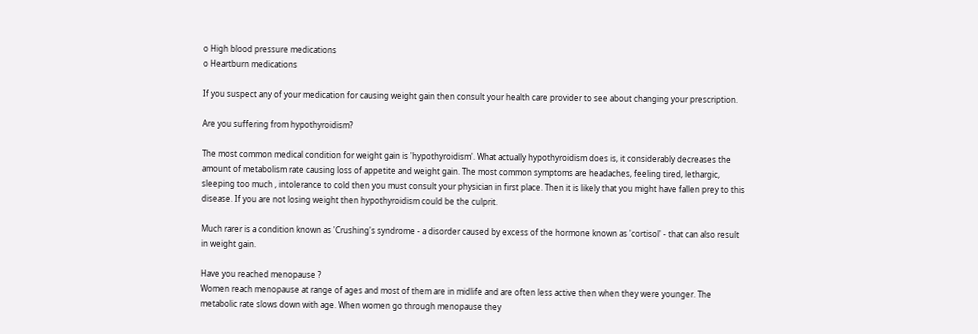o High blood pressure medications
o Heartburn medications

If you suspect any of your medication for causing weight gain then consult your health care provider to see about changing your prescription.

Are you suffering from hypothyroidism?

The most common medical condition for weight gain is 'hypothyroidism'. What actually hypothyroidism does is, it considerably decreases the amount of metabolism rate causing loss of appetite and weight gain. The most common symptoms are headaches, feeling tired, lethargic, sleeping too much , intolerance to cold then you must consult your physician in first place. Then it is likely that you might have fallen prey to this disease. If you are not losing weight then hypothyroidism could be the culprit.

Much rarer is a condition known as 'Crushing's syndrome - a disorder caused by excess of the hormone known as 'cortisol' - that can also result in weight gain.

Have you reached menopause ?
Women reach menopause at range of ages and most of them are in midlife and are often less active then when they were younger. The metabolic rate slows down with age. When women go through menopause they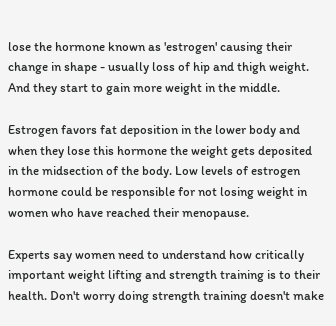lose the hormone known as 'estrogen' causing their change in shape - usually loss of hip and thigh weight. And they start to gain more weight in the middle.

Estrogen favors fat deposition in the lower body and when they lose this hormone the weight gets deposited in the midsection of the body. Low levels of estrogen hormone could be responsible for not losing weight in women who have reached their menopause.

Experts say women need to understand how critically important weight lifting and strength training is to their health. Don't worry doing strength training doesn't make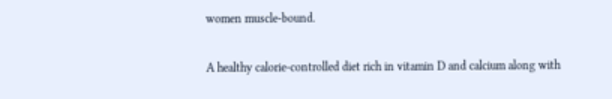women muscle-bound.

A healthy calorie-controlled diet rich in vitamin D and calcium along with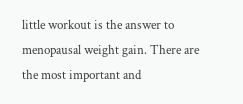little workout is the answer to menopausal weight gain. There are the most important and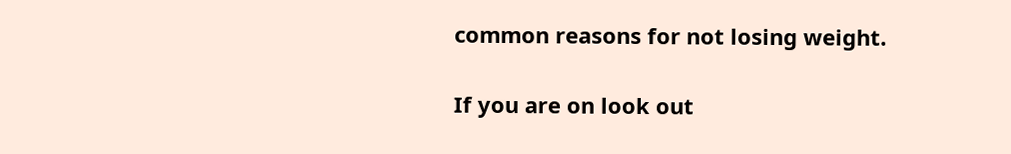common reasons for not losing weight.

If you are on look out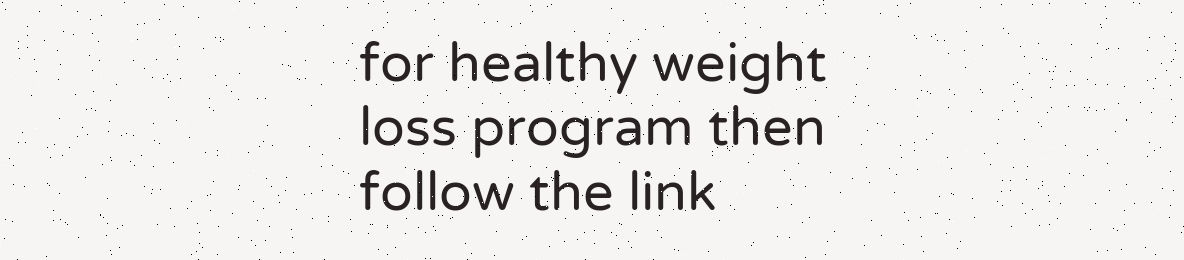for healthy weight loss program then follow the link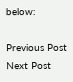below:

Previous Post
Next Post